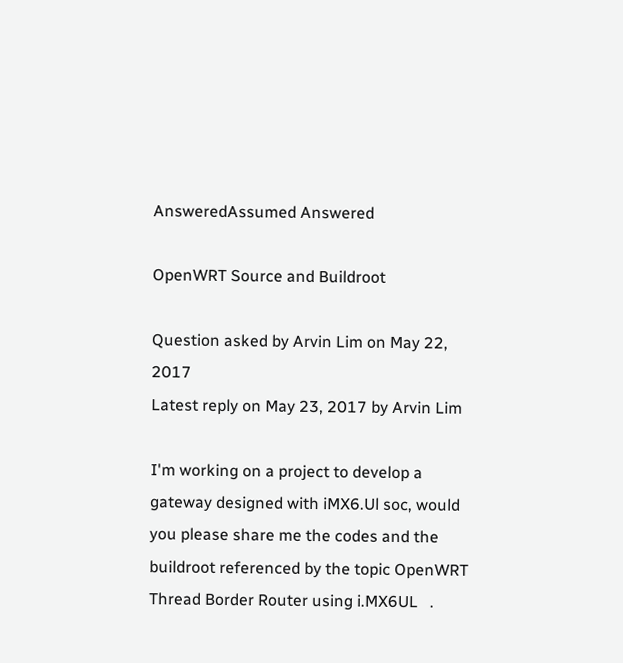AnsweredAssumed Answered

OpenWRT Source and Buildroot

Question asked by Arvin Lim on May 22, 2017
Latest reply on May 23, 2017 by Arvin Lim

I'm working on a project to develop a gateway designed with iMX6.Ul soc, would you please share me the codes and the buildroot referenced by the topic OpenWRT Thread Border Router using i.MX6UL   .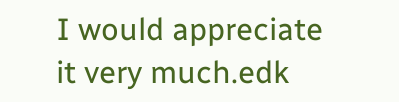I would appreciate it very much.edk